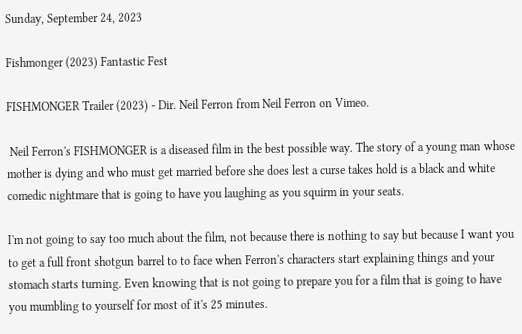Sunday, September 24, 2023

Fishmonger (2023) Fantastic Fest

FISHMONGER Trailer (2023) - Dir. Neil Ferron from Neil Ferron on Vimeo.

 Neil Ferron's FISHMONGER is a diseased film in the best possible way. The story of a young man whose mother is dying and who must get married before she does lest a curse takes hold is a black and white comedic nightmare that is going to have you laughing as you squirm in your seats.

I'm not going to say too much about the film, not because there is nothing to say but because I want you to get a full front shotgun barrel to to face when Ferron's characters start explaining things and your stomach starts turning. Even knowing that is not going to prepare you for a film that is going to have you mumbling to yourself for most of it's 25 minutes.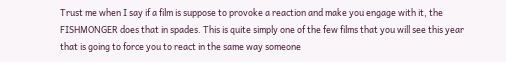Trust me when I say if a film is suppose to provoke a reaction and make you engage with it, the FISHMONGER does that in spades. This is quite simply one of the few films that you will see this year that is going to force you to react in the same way someone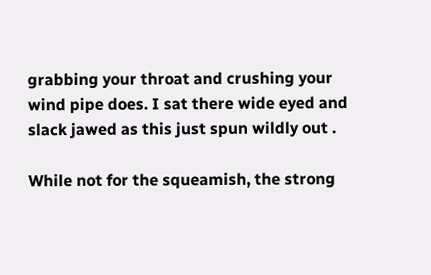grabbing your throat and crushing your wind pipe does. I sat there wide eyed and slack jawed as this just spun wildly out .

While not for the squeamish, the strong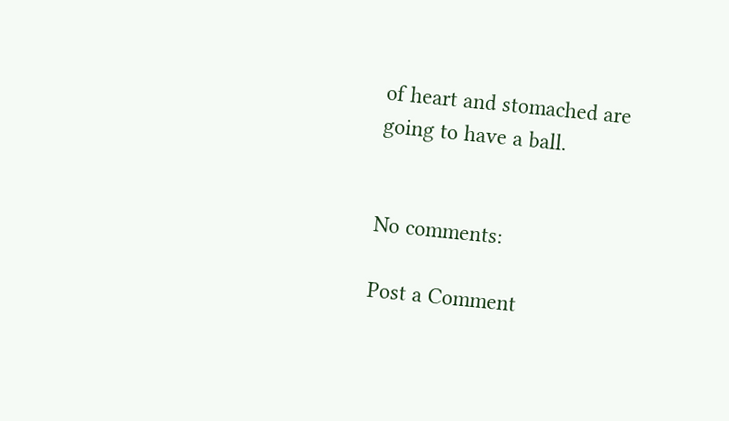of heart and stomached are going to have a ball.


No comments:

Post a Comment